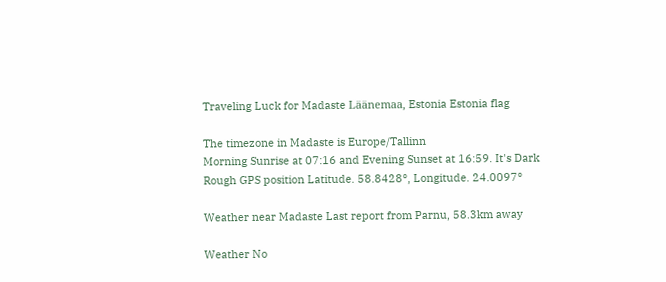Traveling Luck for Madaste Läänemaa, Estonia Estonia flag

The timezone in Madaste is Europe/Tallinn
Morning Sunrise at 07:16 and Evening Sunset at 16:59. It's Dark
Rough GPS position Latitude. 58.8428°, Longitude. 24.0097°

Weather near Madaste Last report from Parnu, 58.3km away

Weather No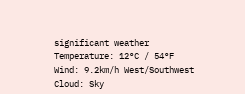significant weather Temperature: 12°C / 54°F
Wind: 9.2km/h West/Southwest
Cloud: Sky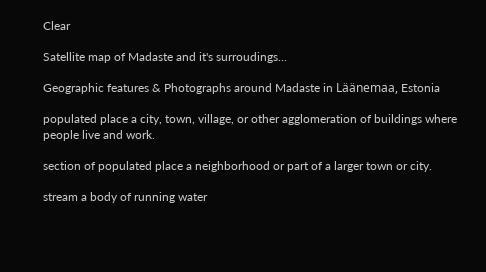Clear

Satellite map of Madaste and it's surroudings...

Geographic features & Photographs around Madaste in Läänemaa, Estonia

populated place a city, town, village, or other agglomeration of buildings where people live and work.

section of populated place a neighborhood or part of a larger town or city.

stream a body of running water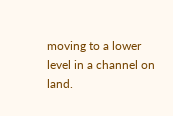moving to a lower level in a channel on land.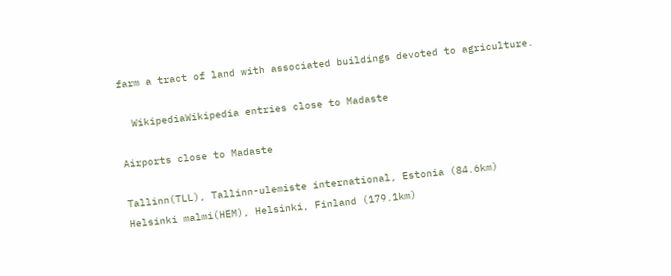farm a tract of land with associated buildings devoted to agriculture.

  WikipediaWikipedia entries close to Madaste

Airports close to Madaste

Tallinn(TLL), Tallinn-ulemiste international, Estonia (84.6km)
Helsinki malmi(HEM), Helsinki, Finland (179.1km)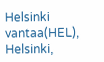Helsinki vantaa(HEL), Helsinki,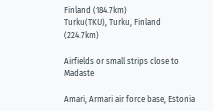Finland (184.7km)
Turku(TKU), Turku, Finland (224.7km)

Airfields or small strips close to Madaste

Amari, Armari air force base, Estonia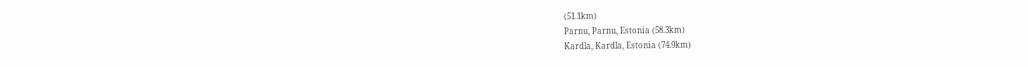(51.1km)
Parnu, Parnu, Estonia (58.3km)
Kardla, Kardla, Estonia (74.9km)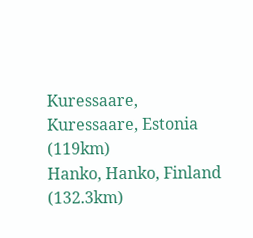Kuressaare, Kuressaare, Estonia (119km)
Hanko, Hanko, Finland (132.3km)